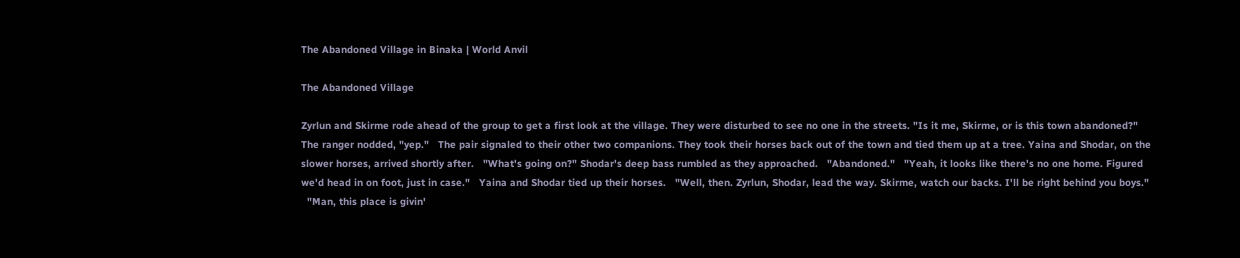The Abandoned Village in Binaka | World Anvil

The Abandoned Village

Zyrlun and Skirme rode ahead of the group to get a first look at the village. They were disturbed to see no one in the streets. "Is it me, Skirme, or is this town abandoned?"   The ranger nodded, "yep."   The pair signaled to their other two companions. They took their horses back out of the town and tied them up at a tree. Yaina and Shodar, on the slower horses, arrived shortly after.   "What's going on?" Shodar's deep bass rumbled as they approached.   "Abandoned."   "Yeah, it looks like there's no one home. Figured we'd head in on foot, just in case."   Yaina and Shodar tied up their horses.   "Well, then. Zyrlun, Shodar, lead the way. Skirme, watch our backs. I'll be right behind you boys."
  "Man, this place is givin'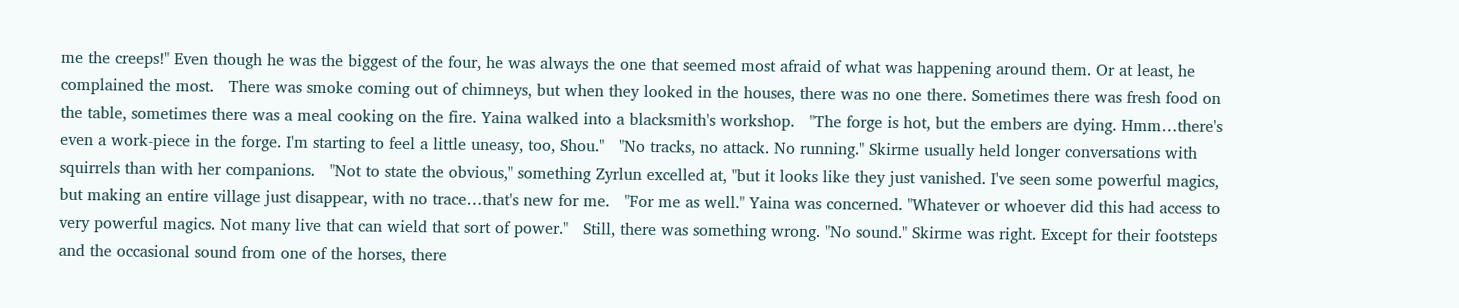me the creeps!" Even though he was the biggest of the four, he was always the one that seemed most afraid of what was happening around them. Or at least, he complained the most.   There was smoke coming out of chimneys, but when they looked in the houses, there was no one there. Sometimes there was fresh food on the table, sometimes there was a meal cooking on the fire. Yaina walked into a blacksmith's workshop.   "The forge is hot, but the embers are dying. Hmm…there's even a work-piece in the forge. I'm starting to feel a little uneasy, too, Shou."   "No tracks, no attack. No running." Skirme usually held longer conversations with squirrels than with her companions.   "Not to state the obvious," something Zyrlun excelled at, "but it looks like they just vanished. I've seen some powerful magics, but making an entire village just disappear, with no trace…that's new for me.   "For me as well." Yaina was concerned. "Whatever or whoever did this had access to very powerful magics. Not many live that can wield that sort of power."   Still, there was something wrong. "No sound." Skirme was right. Except for their footsteps and the occasional sound from one of the horses, there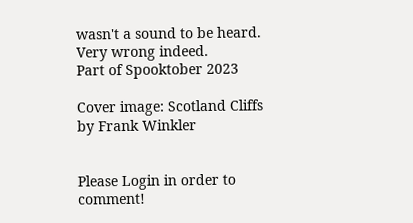wasn't a sound to be heard. Very wrong indeed.
Part of Spooktober 2023

Cover image: Scotland Cliffs by Frank Winkler


Please Login in order to comment!